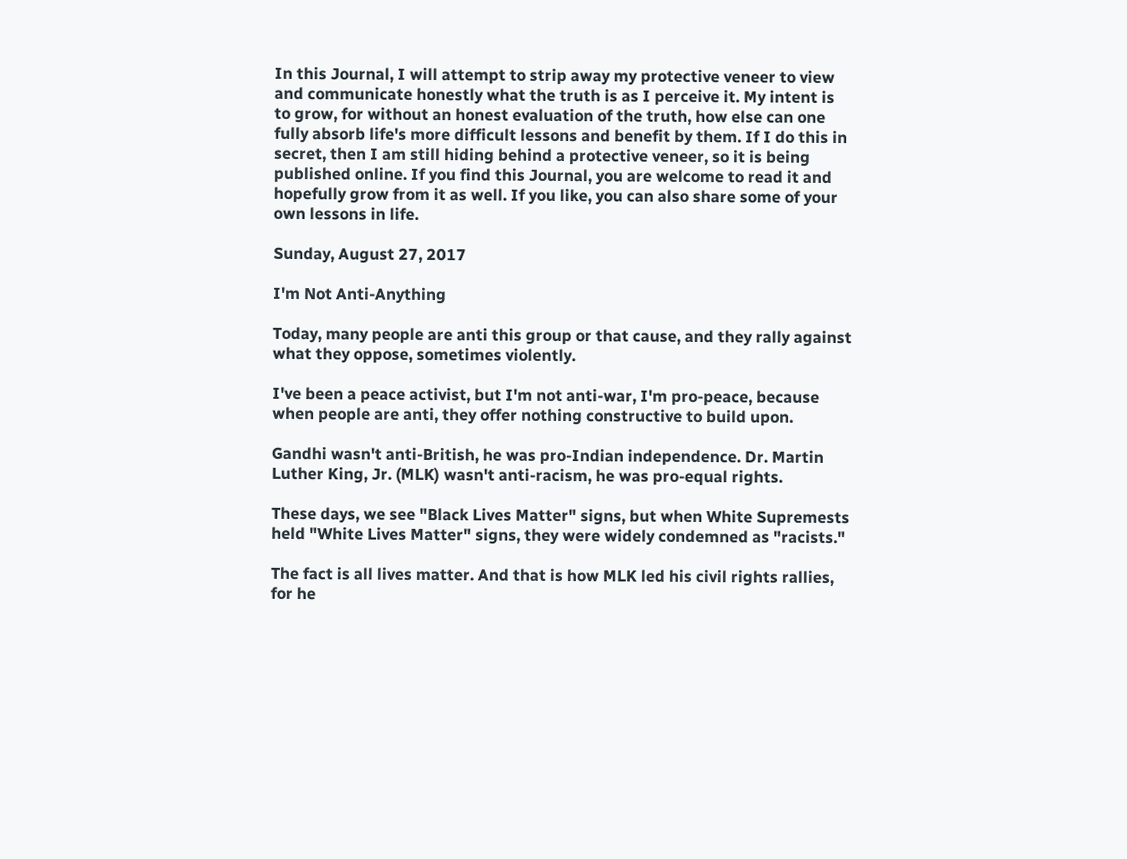In this Journal, I will attempt to strip away my protective veneer to view and communicate honestly what the truth is as I perceive it. My intent is to grow, for without an honest evaluation of the truth, how else can one fully absorb life's more difficult lessons and benefit by them. If I do this in secret, then I am still hiding behind a protective veneer, so it is being published online. If you find this Journal, you are welcome to read it and hopefully grow from it as well. If you like, you can also share some of your own lessons in life.

Sunday, August 27, 2017

I'm Not Anti-Anything

Today, many people are anti this group or that cause, and they rally against what they oppose, sometimes violently.

I've been a peace activist, but I'm not anti-war, I'm pro-peace, because when people are anti, they offer nothing constructive to build upon.

Gandhi wasn't anti-British, he was pro-Indian independence. Dr. Martin Luther King, Jr. (MLK) wasn't anti-racism, he was pro-equal rights.

These days, we see "Black Lives Matter" signs, but when White Supremests held "White Lives Matter" signs, they were widely condemned as "racists."

The fact is all lives matter. And that is how MLK led his civil rights rallies, for he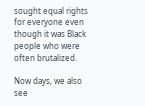sought equal rights for everyone even though it was Black people who were often brutalized.

Now days, we also see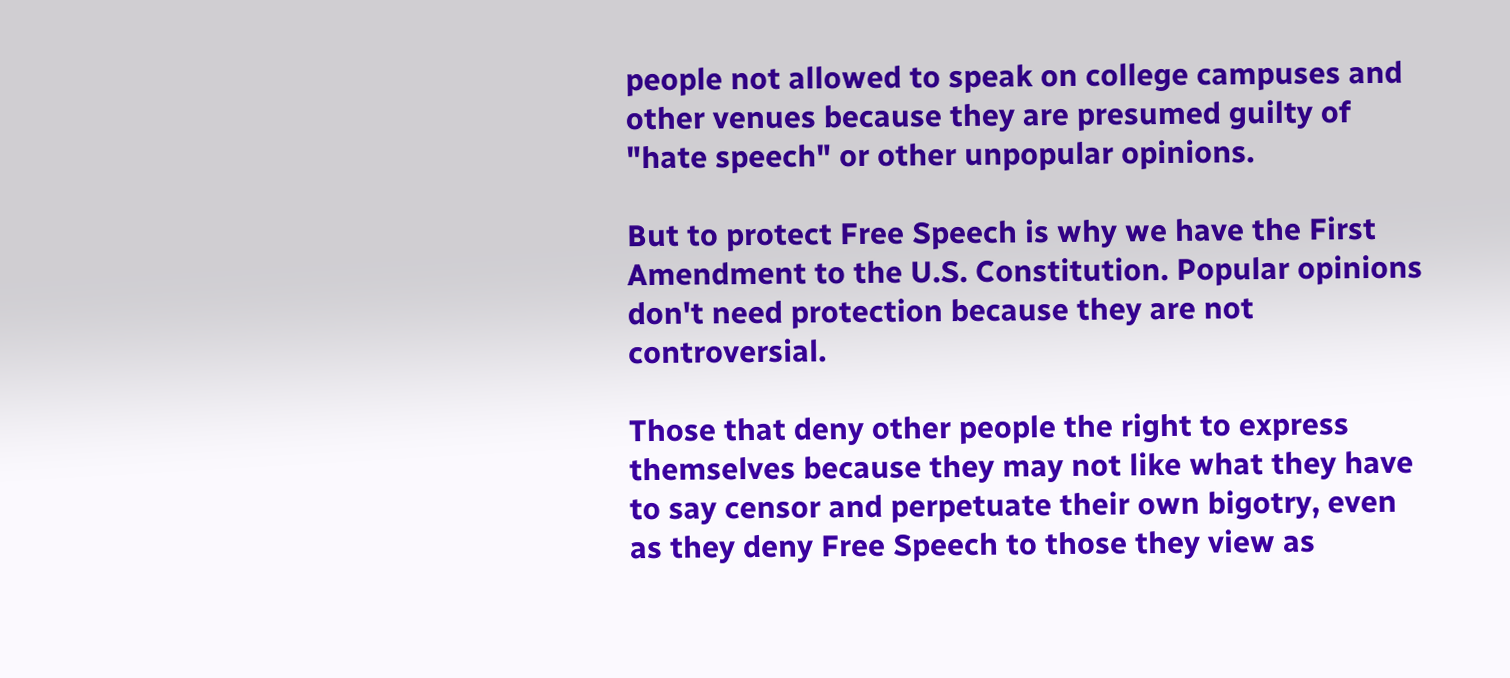people not allowed to speak on college campuses and other venues because they are presumed guilty of "hate speech" or other unpopular opinions.

But to protect Free Speech is why we have the First Amendment to the U.S. Constitution. Popular opinions don't need protection because they are not controversial.

Those that deny other people the right to express themselves because they may not like what they have to say censor and perpetuate their own bigotry, even as they deny Free Speech to those they view as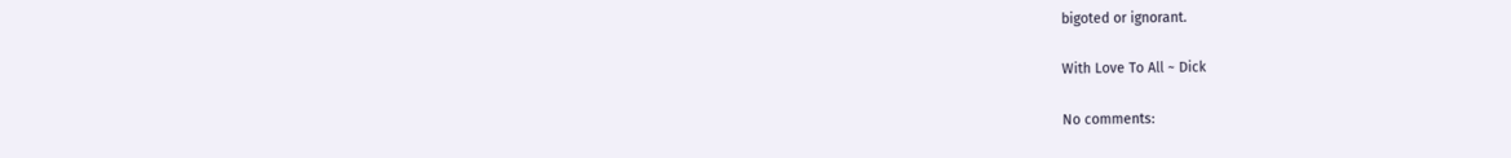bigoted or ignorant.

With Love To All ~ Dick

No comments: